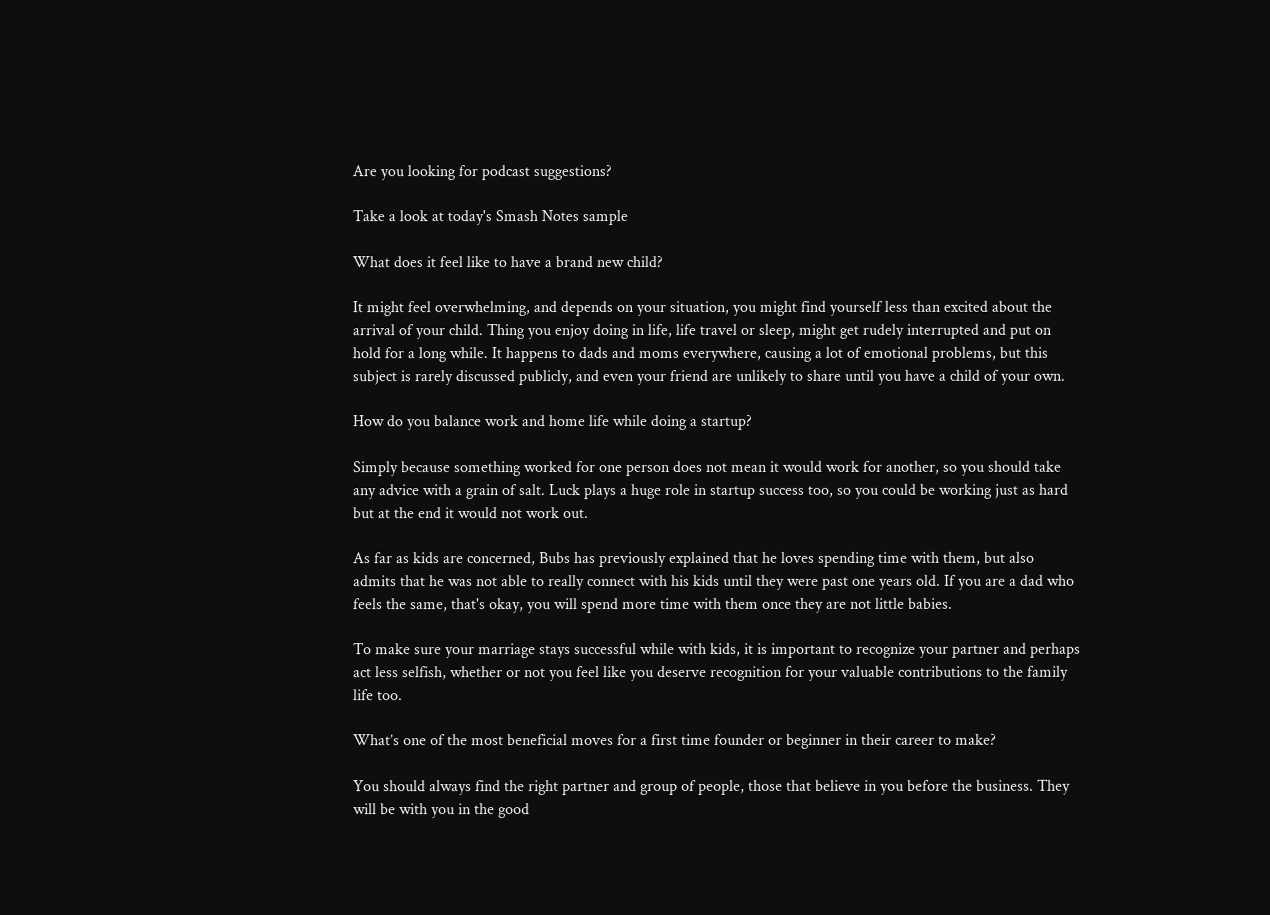Are you looking for podcast suggestions?

Take a look at today's Smash Notes sample

What does it feel like to have a brand new child?

It might feel overwhelming, and depends on your situation, you might find yourself less than excited about the arrival of your child. Thing you enjoy doing in life, life travel or sleep, might get rudely interrupted and put on hold for a long while. It happens to dads and moms everywhere, causing a lot of emotional problems, but this subject is rarely discussed publicly, and even your friend are unlikely to share until you have a child of your own.

How do you balance work and home life while doing a startup?

Simply because something worked for one person does not mean it would work for another, so you should take any advice with a grain of salt. Luck plays a huge role in startup success too, so you could be working just as hard but at the end it would not work out.

As far as kids are concerned, Bubs has previously explained that he loves spending time with them, but also admits that he was not able to really connect with his kids until they were past one years old. If you are a dad who feels the same, that's okay, you will spend more time with them once they are not little babies.

To make sure your marriage stays successful while with kids, it is important to recognize your partner and perhaps act less selfish, whether or not you feel like you deserve recognition for your valuable contributions to the family life too.

What’s one of the most beneficial moves for a first time founder or beginner in their career to make?

You should always find the right partner and group of people, those that believe in you before the business. They will be with you in the good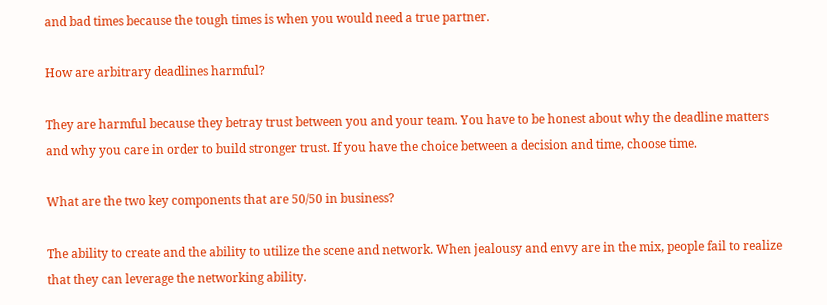and bad times because the tough times is when you would need a true partner.

How are arbitrary deadlines harmful?

They are harmful because they betray trust between you and your team. You have to be honest about why the deadline matters and why you care in order to build stronger trust. If you have the choice between a decision and time, choose time.

What are the two key components that are 50/50 in business?

The ability to create and the ability to utilize the scene and network. When jealousy and envy are in the mix, people fail to realize that they can leverage the networking ability.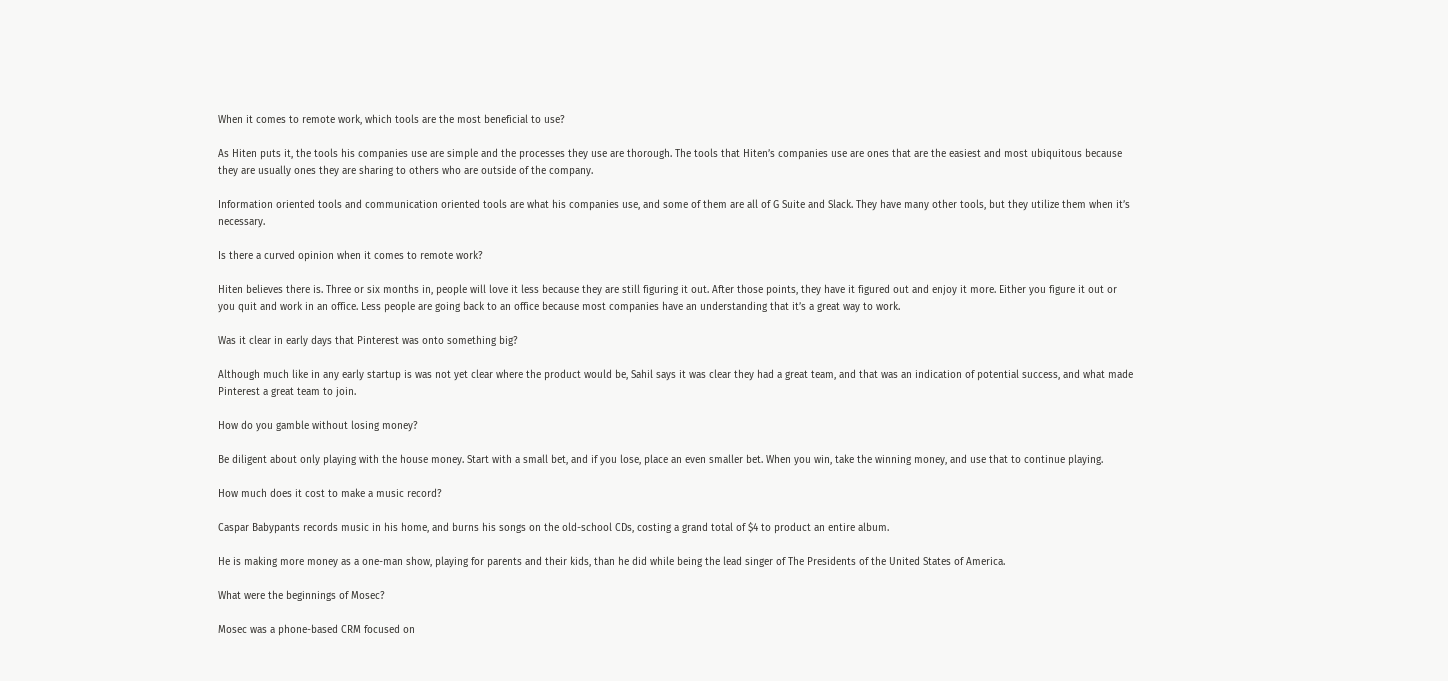When it comes to remote work, which tools are the most beneficial to use?

As Hiten puts it, the tools his companies use are simple and the processes they use are thorough. The tools that Hiten’s companies use are ones that are the easiest and most ubiquitous because they are usually ones they are sharing to others who are outside of the company.

Information oriented tools and communication oriented tools are what his companies use, and some of them are all of G Suite and Slack. They have many other tools, but they utilize them when it’s necessary.

Is there a curved opinion when it comes to remote work?

Hiten believes there is. Three or six months in, people will love it less because they are still figuring it out. After those points, they have it figured out and enjoy it more. Either you figure it out or you quit and work in an office. Less people are going back to an office because most companies have an understanding that it’s a great way to work.

Was it clear in early days that Pinterest was onto something big?

Although much like in any early startup is was not yet clear where the product would be, Sahil says it was clear they had a great team, and that was an indication of potential success, and what made Pinterest a great team to join.

How do you gamble without losing money?

Be diligent about only playing with the house money. Start with a small bet, and if you lose, place an even smaller bet. When you win, take the winning money, and use that to continue playing.

How much does it cost to make a music record?

Caspar Babypants records music in his home, and burns his songs on the old-school CDs, costing a grand total of $4 to product an entire album.

He is making more money as a one-man show, playing for parents and their kids, than he did while being the lead singer of The Presidents of the United States of America.

What were the beginnings of Mosec?

Mosec was a phone-based CRM focused on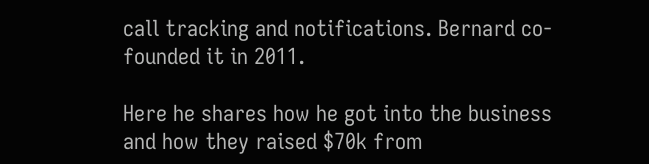call tracking and notifications. Bernard co-founded it in 2011.

Here he shares how he got into the business and how they raised $70k from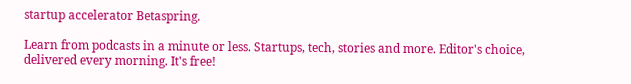startup accelerator Betaspring.

Learn from podcasts in a minute or less. Startups, tech, stories and more. Editor's choice, delivered every morning. It's free!